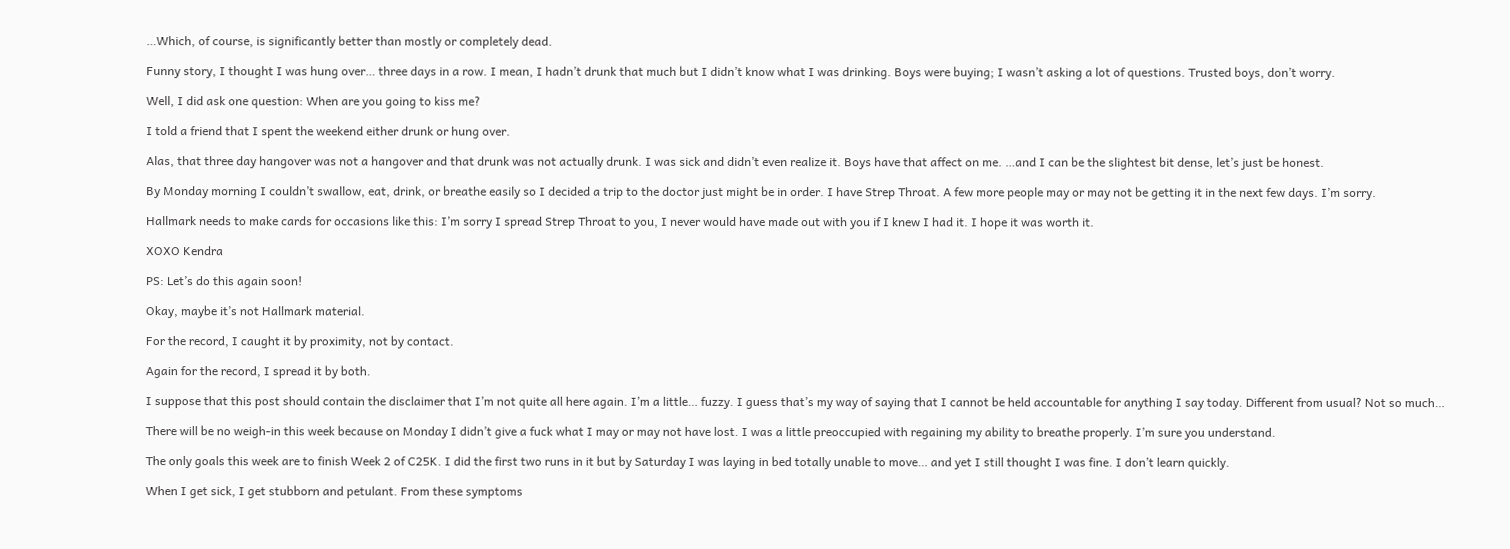…Which, of course, is significantly better than mostly or completely dead.

Funny story, I thought I was hung over… three days in a row. I mean, I hadn’t drunk that much but I didn’t know what I was drinking. Boys were buying; I wasn’t asking a lot of questions. Trusted boys, don’t worry.

Well, I did ask one question: When are you going to kiss me?

I told a friend that I spent the weekend either drunk or hung over.

Alas, that three day hangover was not a hangover and that drunk was not actually drunk. I was sick and didn’t even realize it. Boys have that affect on me. …and I can be the slightest bit dense, let’s just be honest.

By Monday morning I couldn’t swallow, eat, drink, or breathe easily so I decided a trip to the doctor just might be in order. I have Strep Throat. A few more people may or may not be getting it in the next few days. I’m sorry.

Hallmark needs to make cards for occasions like this: I’m sorry I spread Strep Throat to you, I never would have made out with you if I knew I had it. I hope it was worth it.

XOXO Kendra

PS: Let’s do this again soon!

Okay, maybe it’s not Hallmark material.

For the record, I caught it by proximity, not by contact.

Again for the record, I spread it by both.

I suppose that this post should contain the disclaimer that I’m not quite all here again. I’m a little… fuzzy. I guess that’s my way of saying that I cannot be held accountable for anything I say today. Different from usual? Not so much…

There will be no weigh-in this week because on Monday I didn’t give a fuck what I may or may not have lost. I was a little preoccupied with regaining my ability to breathe properly. I’m sure you understand.

The only goals this week are to finish Week 2 of C25K. I did the first two runs in it but by Saturday I was laying in bed totally unable to move… and yet I still thought I was fine. I don’t learn quickly.

When I get sick, I get stubborn and petulant. From these symptoms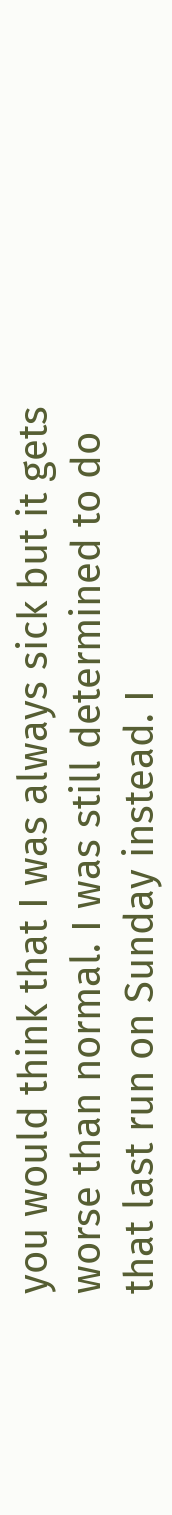you would think that I was always sick but it gets worse than normal. I was still determined to do that last run on Sunday instead. I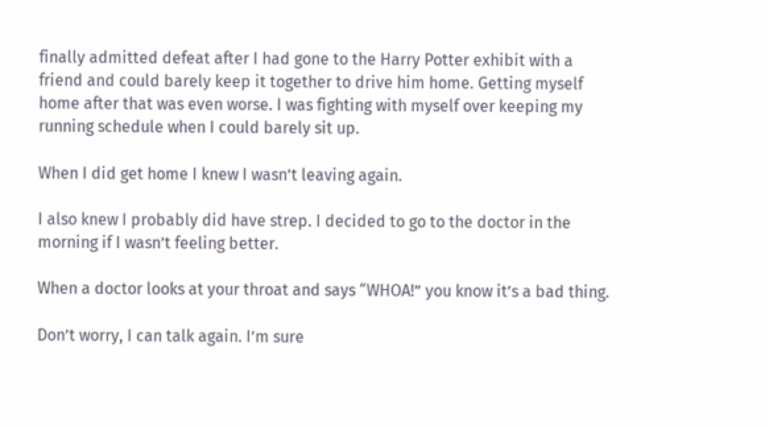finally admitted defeat after I had gone to the Harry Potter exhibit with a friend and could barely keep it together to drive him home. Getting myself home after that was even worse. I was fighting with myself over keeping my running schedule when I could barely sit up.

When I did get home I knew I wasn’t leaving again.

I also knew I probably did have strep. I decided to go to the doctor in the morning if I wasn’t feeling better.

When a doctor looks at your throat and says “WHOA!” you know it’s a bad thing.

Don’t worry, I can talk again. I’m sure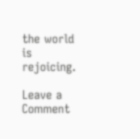the world is rejoicing.

Leave a Comment